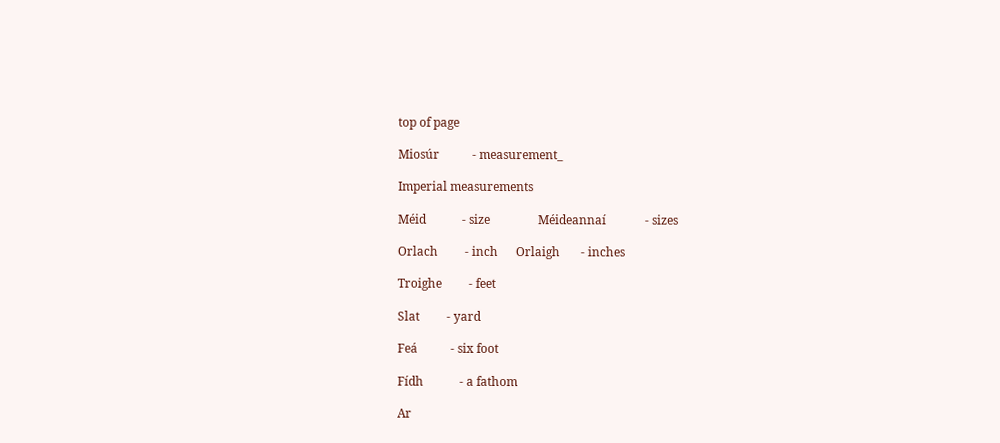top of page

Miosúr           - measurement_

Imperial measurements

Méid            - size                Méideannaí             - sizes

Orlach         - inch      Orlaigh       - inches

Troighe         - feet

Slat         - yard

Feá           - six foot

Fídh            - a fathom

Ar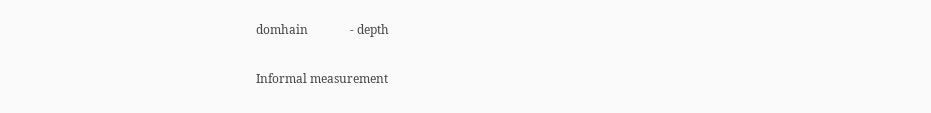domhain              - depth

Informal measurement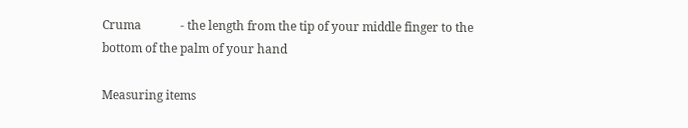Cruma             - the length from the tip of your middle finger to the bottom of the palm of your hand

Measuring items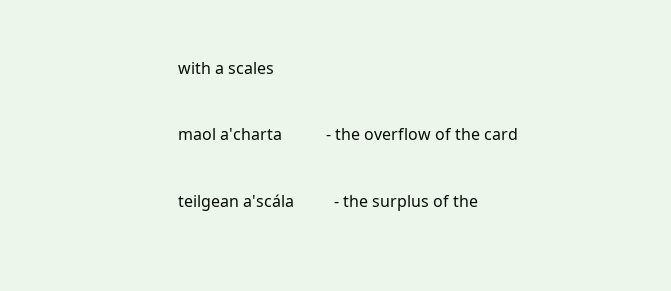with a scales

maol a'charta           - the overflow of the card

teilgean a'scála          - the surplus of the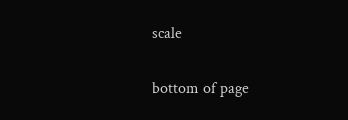scale

bottom of page